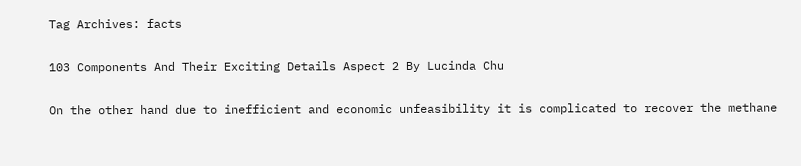Tag Archives: facts

103 Components And Their Exciting Details Aspect 2 By Lucinda Chu

On the other hand due to inefficient and economic unfeasibility it is complicated to recover the methane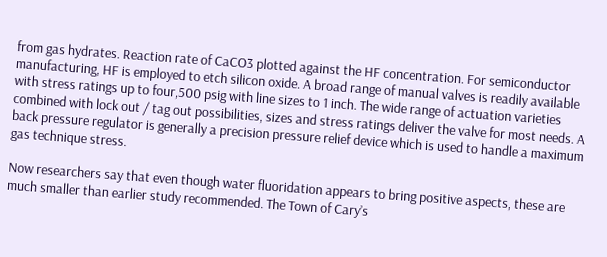from gas hydrates. Reaction rate of CaCO3 plotted against the HF concentration. For semiconductor manufacturing, HF is employed to etch silicon oxide. A broad range of manual valves is readily available with stress ratings up to four,500 psig with line sizes to 1 inch. The wide range of actuation varieties combined with lock out / tag out possibilities, sizes and stress ratings deliver the valve for most needs. A back pressure regulator is generally a precision pressure relief device which is used to handle a maximum gas technique stress.

Now researchers say that even though water fluoridation appears to bring positive aspects, these are much smaller than earlier study recommended. The Town of Cary’s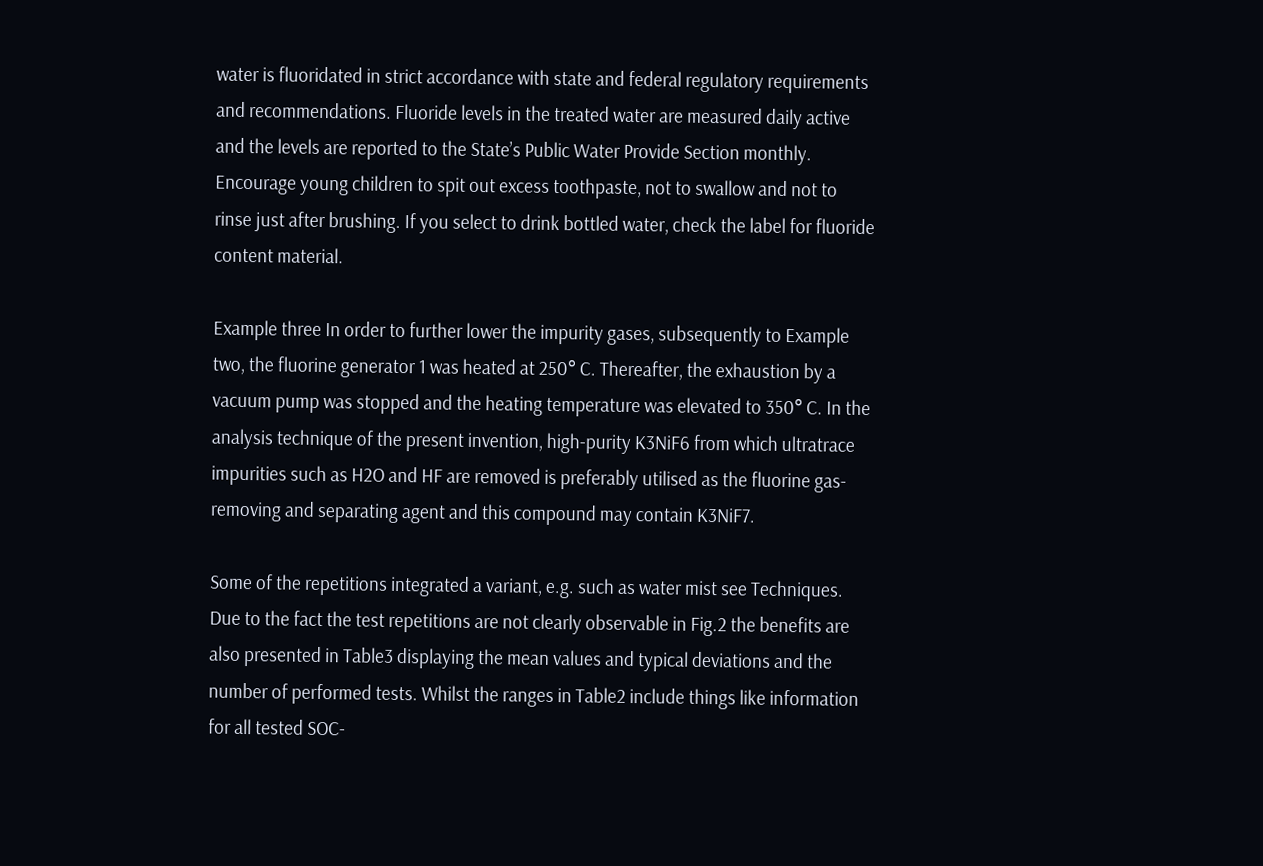water is fluoridated in strict accordance with state and federal regulatory requirements and recommendations. Fluoride levels in the treated water are measured daily active and the levels are reported to the State’s Public Water Provide Section monthly. Encourage young children to spit out excess toothpaste, not to swallow and not to rinse just after brushing. If you select to drink bottled water, check the label for fluoride content material.

Example three In order to further lower the impurity gases, subsequently to Example two, the fluorine generator 1 was heated at 250° C. Thereafter, the exhaustion by a vacuum pump was stopped and the heating temperature was elevated to 350° C. In the analysis technique of the present invention, high-purity K3NiF6 from which ultratrace impurities such as H2O and HF are removed is preferably utilised as the fluorine gas-removing and separating agent and this compound may contain K3NiF7.

Some of the repetitions integrated a variant, e.g. such as water mist see Techniques. Due to the fact the test repetitions are not clearly observable in Fig.2 the benefits are also presented in Table3 displaying the mean values and typical deviations and the number of performed tests. Whilst the ranges in Table2 include things like information for all tested SOC-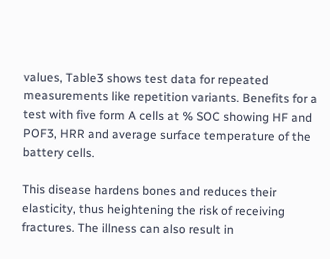values, Table3 shows test data for repeated measurements like repetition variants. Benefits for a test with five form A cells at % SOC showing HF and POF3, HRR and average surface temperature of the battery cells.

This disease hardens bones and reduces their elasticity, thus heightening the risk of receiving fractures. The illness can also result in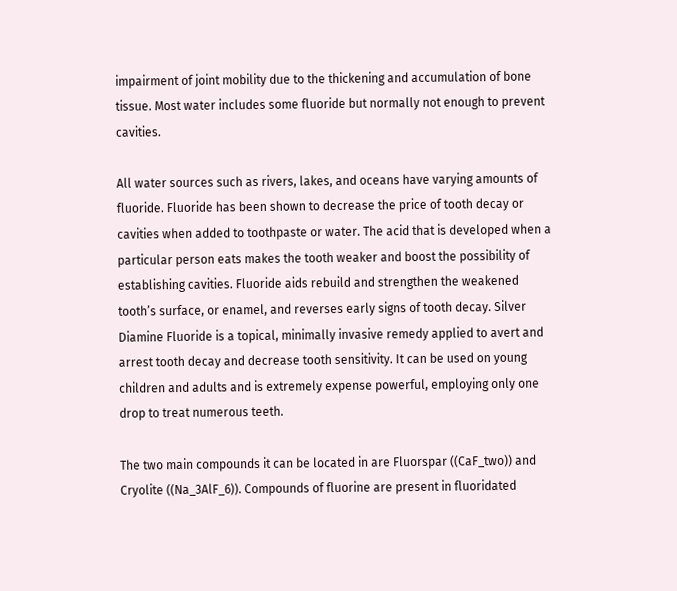impairment of joint mobility due to the thickening and accumulation of bone tissue. Most water includes some fluoride but normally not enough to prevent cavities.

All water sources such as rivers, lakes, and oceans have varying amounts of fluoride. Fluoride has been shown to decrease the price of tooth decay or cavities when added to toothpaste or water. The acid that is developed when a particular person eats makes the tooth weaker and boost the possibility of establishing cavities. Fluoride aids rebuild and strengthen the weakened tooth’s surface, or enamel, and reverses early signs of tooth decay. Silver Diamine Fluoride is a topical, minimally invasive remedy applied to avert and arrest tooth decay and decrease tooth sensitivity. It can be used on young children and adults and is extremely expense powerful, employing only one drop to treat numerous teeth.

The two main compounds it can be located in are Fluorspar ((CaF_two)) and Cryolite ((Na_3AlF_6)). Compounds of fluorine are present in fluoridated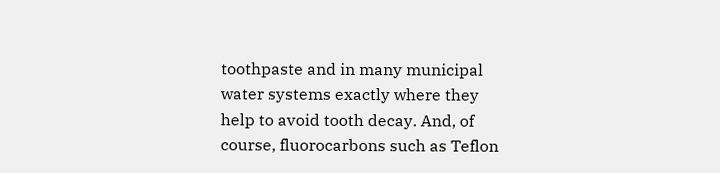toothpaste and in many municipal water systems exactly where they help to avoid tooth decay. And, of course, fluorocarbons such as Teflon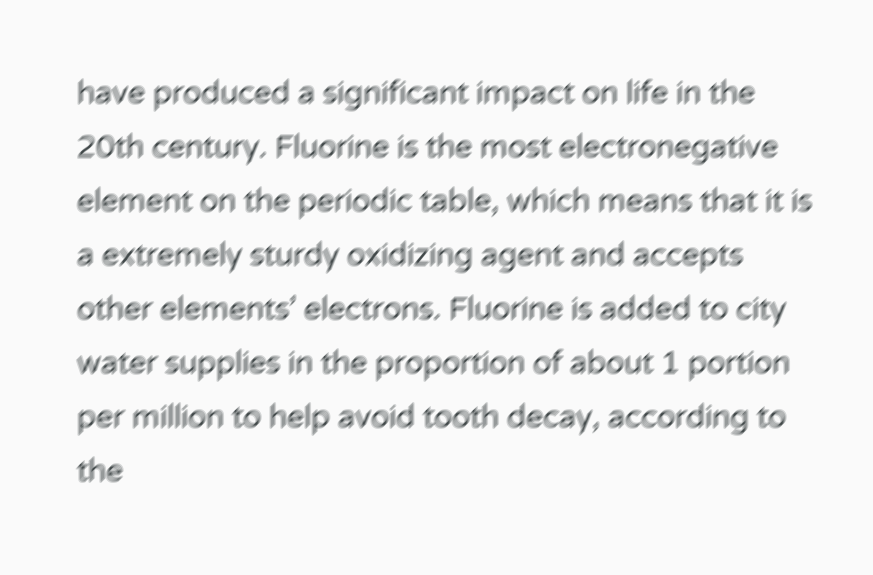have produced a significant impact on life in the 20th century. Fluorine is the most electronegative element on the periodic table, which means that it is a extremely sturdy oxidizing agent and accepts other elements’ electrons. Fluorine is added to city water supplies in the proportion of about 1 portion per million to help avoid tooth decay, according to the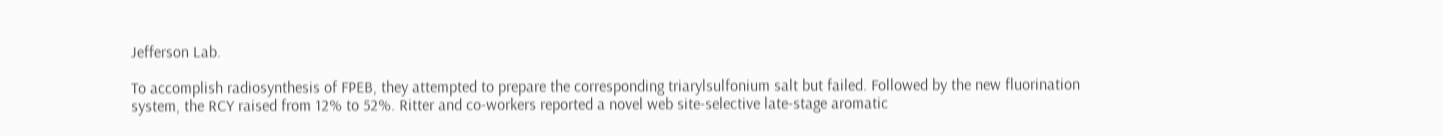Jefferson Lab.

To accomplish radiosynthesis of FPEB, they attempted to prepare the corresponding triarylsulfonium salt but failed. Followed by the new fluorination system, the RCY raised from 12% to 52%. Ritter and co-workers reported a novel web site-selective late-stage aromatic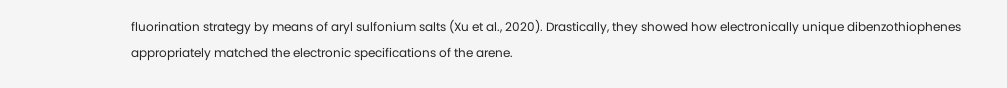fluorination strategy by means of aryl sulfonium salts (Xu et al., 2020). Drastically, they showed how electronically unique dibenzothiophenes appropriately matched the electronic specifications of the arene.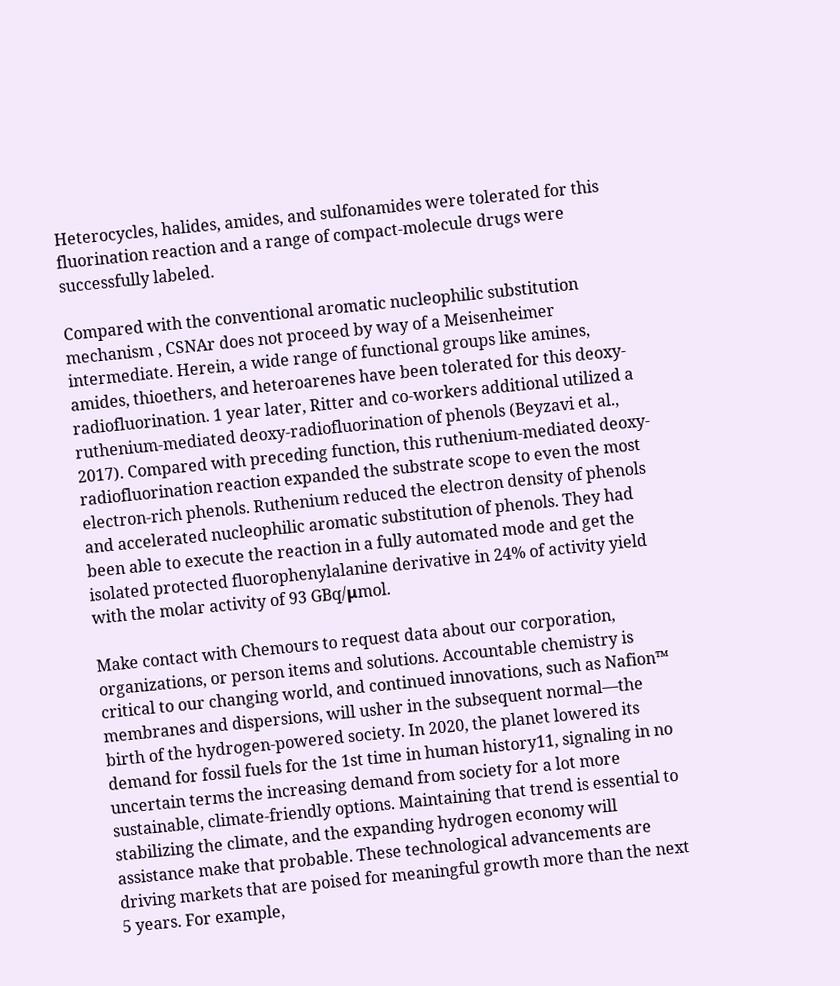Heterocycles, halides, amides, and sulfonamides were tolerated for this fluorination reaction and a range of compact-molecule drugs were successfully labeled.

Compared with the conventional aromatic nucleophilic substitution mechanism , CSNAr does not proceed by way of a Meisenheimer intermediate. Herein, a wide range of functional groups like amines, amides, thioethers, and heteroarenes have been tolerated for this deoxy-radiofluorination. 1 year later, Ritter and co-workers additional utilized a ruthenium-mediated deoxy-radiofluorination of phenols (Beyzavi et al., 2017). Compared with preceding function, this ruthenium-mediated deoxy-radiofluorination reaction expanded the substrate scope to even the most electron-rich phenols. Ruthenium reduced the electron density of phenols and accelerated nucleophilic aromatic substitution of phenols. They had been able to execute the reaction in a fully automated mode and get the isolated protected fluorophenylalanine derivative in 24% of activity yield with the molar activity of 93 GBq/μmol.

Make contact with Chemours to request data about our corporation, organizations, or person items and solutions. Accountable chemistry is critical to our changing world, and continued innovations, such as Nafion™ membranes and dispersions, will usher in the subsequent normal—the birth of the hydrogen-powered society. In 2020, the planet lowered its demand for fossil fuels for the 1st time in human history11, signaling in no uncertain terms the increasing demand from society for a lot more sustainable, climate-friendly options. Maintaining that trend is essential to stabilizing the climate, and the expanding hydrogen economy will assistance make that probable. These technological advancements are driving markets that are poised for meaningful growth more than the next 5 years. For example,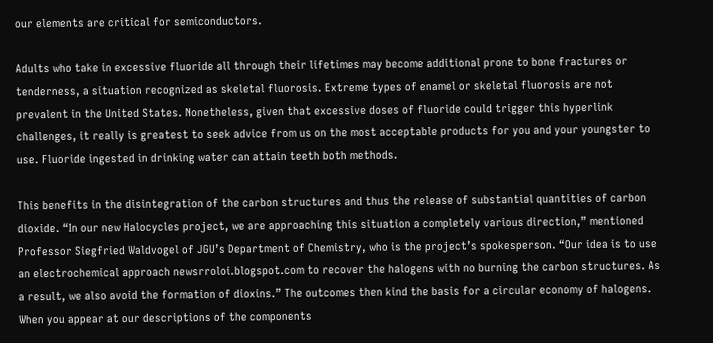our elements are critical for semiconductors.

Adults who take in excessive fluoride all through their lifetimes may become additional prone to bone fractures or tenderness, a situation recognized as skeletal fluorosis. Extreme types of enamel or skeletal fluorosis are not prevalent in the United States. Nonetheless, given that excessive doses of fluoride could trigger this hyperlink challenges, it really is greatest to seek advice from us on the most acceptable products for you and your youngster to use. Fluoride ingested in drinking water can attain teeth both methods.

This benefits in the disintegration of the carbon structures and thus the release of substantial quantities of carbon dioxide. “In our new Halocycles project, we are approaching this situation a completely various direction,” mentioned Professor Siegfried Waldvogel of JGU’s Department of Chemistry, who is the project’s spokesperson. “Our idea is to use an electrochemical approach newsrroloi.blogspot.com to recover the halogens with no burning the carbon structures. As a result, we also avoid the formation of dioxins.” The outcomes then kind the basis for a circular economy of halogens. When you appear at our descriptions of the components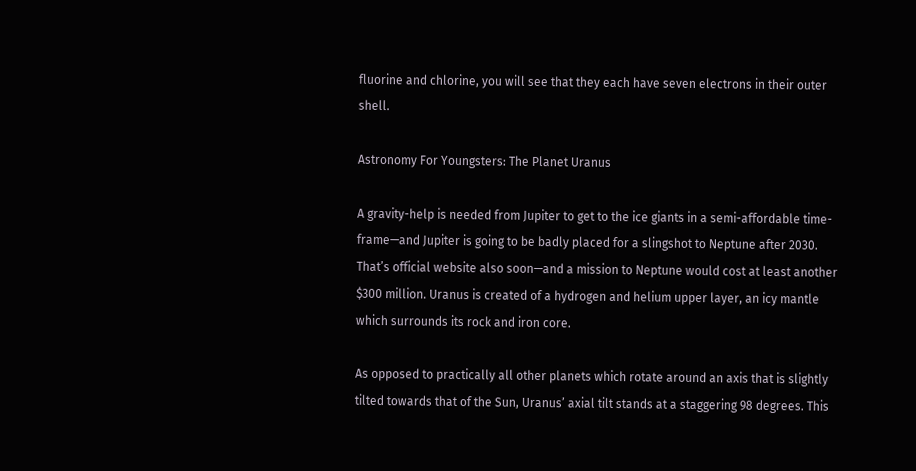fluorine and chlorine, you will see that they each have seven electrons in their outer shell.

Astronomy For Youngsters: The Planet Uranus

A gravity-help is needed from Jupiter to get to the ice giants in a semi-affordable time-frame—and Jupiter is going to be badly placed for a slingshot to Neptune after 2030. That’s official website also soon—and a mission to Neptune would cost at least another $300 million. Uranus is created of a hydrogen and helium upper layer, an icy mantle which surrounds its rock and iron core.

As opposed to practically all other planets which rotate around an axis that is slightly tilted towards that of the Sun, Uranus’ axial tilt stands at a staggering 98 degrees. This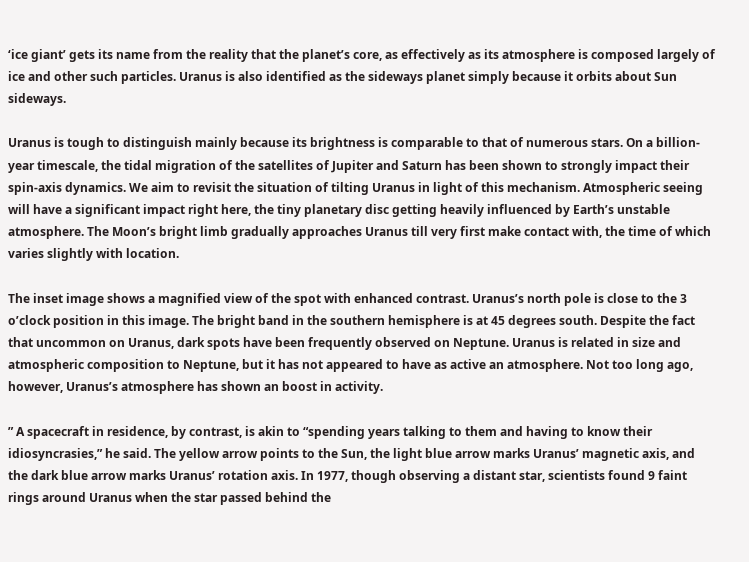‘ice giant’ gets its name from the reality that the planet’s core, as effectively as its atmosphere is composed largely of ice and other such particles. Uranus is also identified as the sideways planet simply because it orbits about Sun sideways.

Uranus is tough to distinguish mainly because its brightness is comparable to that of numerous stars. On a billion-year timescale, the tidal migration of the satellites of Jupiter and Saturn has been shown to strongly impact their spin-axis dynamics. We aim to revisit the situation of tilting Uranus in light of this mechanism. Atmospheric seeing will have a significant impact right here, the tiny planetary disc getting heavily influenced by Earth’s unstable atmosphere. The Moon’s bright limb gradually approaches Uranus till very first make contact with, the time of which varies slightly with location.

The inset image shows a magnified view of the spot with enhanced contrast. Uranus’s north pole is close to the 3 o’clock position in this image. The bright band in the southern hemisphere is at 45 degrees south. Despite the fact that uncommon on Uranus, dark spots have been frequently observed on Neptune. Uranus is related in size and atmospheric composition to Neptune, but it has not appeared to have as active an atmosphere. Not too long ago, however, Uranus’s atmosphere has shown an boost in activity.

” A spacecraft in residence, by contrast, is akin to “spending years talking to them and having to know their idiosyncrasies,” he said. The yellow arrow points to the Sun, the light blue arrow marks Uranus’ magnetic axis, and the dark blue arrow marks Uranus’ rotation axis. In 1977, though observing a distant star, scientists found 9 faint rings around Uranus when the star passed behind the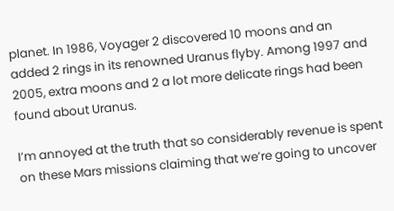planet. In 1986, Voyager 2 discovered 10 moons and an added 2 rings in its renowned Uranus flyby. Among 1997 and 2005, extra moons and 2 a lot more delicate rings had been found about Uranus.

I’m annoyed at the truth that so considerably revenue is spent on these Mars missions claiming that we’re going to uncover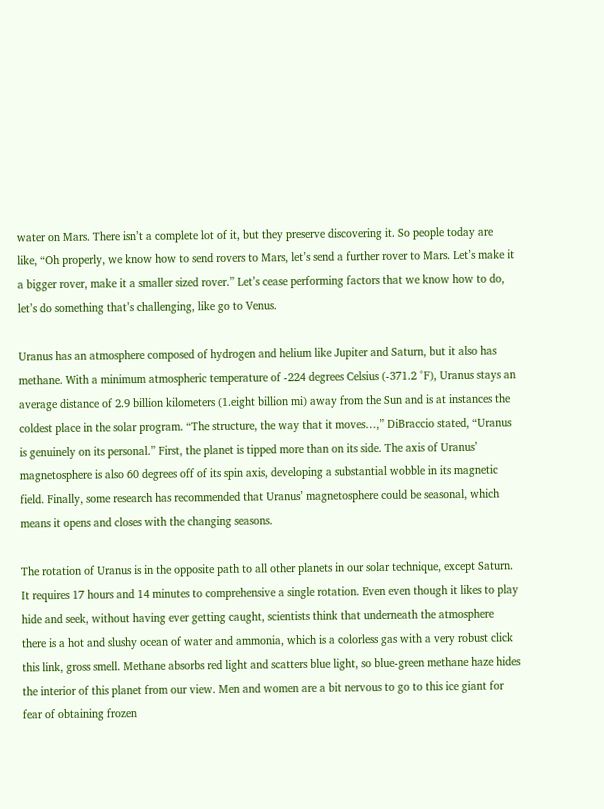water on Mars. There isn’t a complete lot of it, but they preserve discovering it. So people today are like, “Oh properly, we know how to send rovers to Mars, let’s send a further rover to Mars. Let’s make it a bigger rover, make it a smaller sized rover.” Let’s cease performing factors that we know how to do, let’s do something that’s challenging, like go to Venus.

Uranus has an atmosphere composed of hydrogen and helium like Jupiter and Saturn, but it also has methane. With a minimum atmospheric temperature of -224 degrees Celsius (-371.2 °F), Uranus stays an average distance of 2.9 billion kilometers (1.eight billion mi) away from the Sun and is at instances the coldest place in the solar program. “The structure, the way that it moves…,” DiBraccio stated, “Uranus is genuinely on its personal.” First, the planet is tipped more than on its side. The axis of Uranus’ magnetosphere is also 60 degrees off of its spin axis, developing a substantial wobble in its magnetic field. Finally, some research has recommended that Uranus’ magnetosphere could be seasonal, which means it opens and closes with the changing seasons.

The rotation of Uranus is in the opposite path to all other planets in our solar technique, except Saturn. It requires 17 hours and 14 minutes to comprehensive a single rotation. Even even though it likes to play hide and seek, without having ever getting caught, scientists think that underneath the atmosphere there is a hot and slushy ocean of water and ammonia, which is a colorless gas with a very robust click this link, gross smell. Methane absorbs red light and scatters blue light, so blue-green methane haze hides the interior of this planet from our view. Men and women are a bit nervous to go to this ice giant for fear of obtaining frozen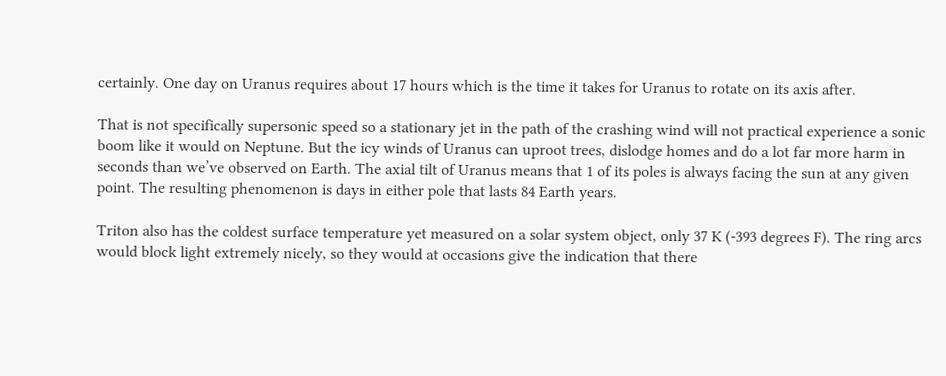certainly. One day on Uranus requires about 17 hours which is the time it takes for Uranus to rotate on its axis after.

That is not specifically supersonic speed so a stationary jet in the path of the crashing wind will not practical experience a sonic boom like it would on Neptune. But the icy winds of Uranus can uproot trees, dislodge homes and do a lot far more harm in seconds than we’ve observed on Earth. The axial tilt of Uranus means that 1 of its poles is always facing the sun at any given point. The resulting phenomenon is days in either pole that lasts 84 Earth years.

Triton also has the coldest surface temperature yet measured on a solar system object, only 37 K (-393 degrees F). The ring arcs would block light extremely nicely, so they would at occasions give the indication that there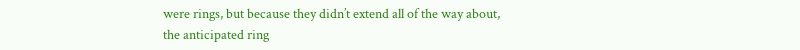were rings, but because they didn’t extend all of the way about, the anticipated ring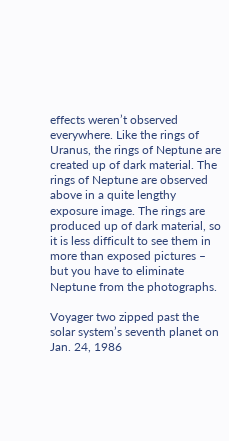effects weren’t observed everywhere. Like the rings of Uranus, the rings of Neptune are created up of dark material. The rings of Neptune are observed above in a quite lengthy exposure image. The rings are produced up of dark material, so it is less difficult to see them in more than exposed pictures – but you have to eliminate Neptune from the photographs.

Voyager two zipped past the solar system’s seventh planet on Jan. 24, 1986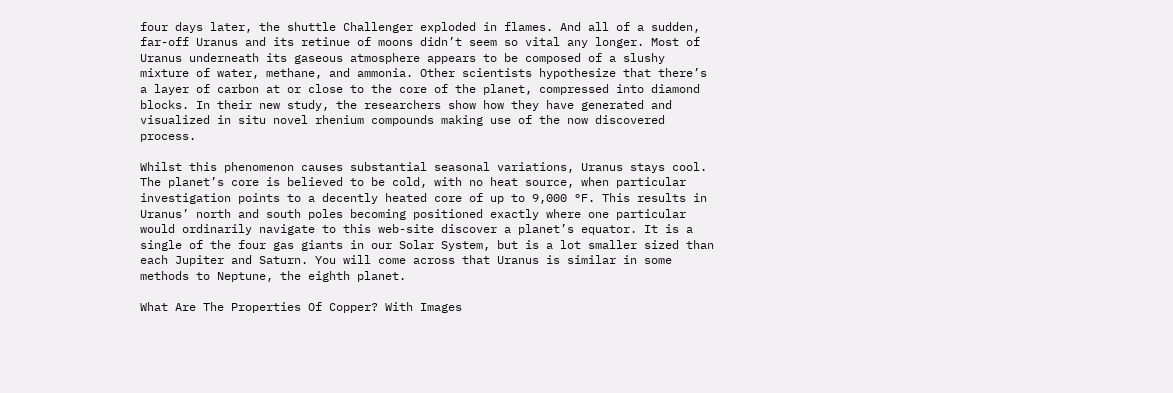four days later, the shuttle Challenger exploded in flames. And all of a sudden, far-off Uranus and its retinue of moons didn’t seem so vital any longer. Most of Uranus underneath its gaseous atmosphere appears to be composed of a slushy mixture of water, methane, and ammonia. Other scientists hypothesize that there’s a layer of carbon at or close to the core of the planet, compressed into diamond blocks. In their new study, the researchers show how they have generated and visualized in situ novel rhenium compounds making use of the now discovered process.

Whilst this phenomenon causes substantial seasonal variations, Uranus stays cool. The planet’s core is believed to be cold, with no heat source, when particular investigation points to a decently heated core of up to 9,000 °F. This results in Uranus’ north and south poles becoming positioned exactly where one particular would ordinarily navigate to this web-site discover a planet’s equator. It is a single of the four gas giants in our Solar System, but is a lot smaller sized than each Jupiter and Saturn. You will come across that Uranus is similar in some methods to Neptune, the eighth planet.

What Are The Properties Of Copper? With Images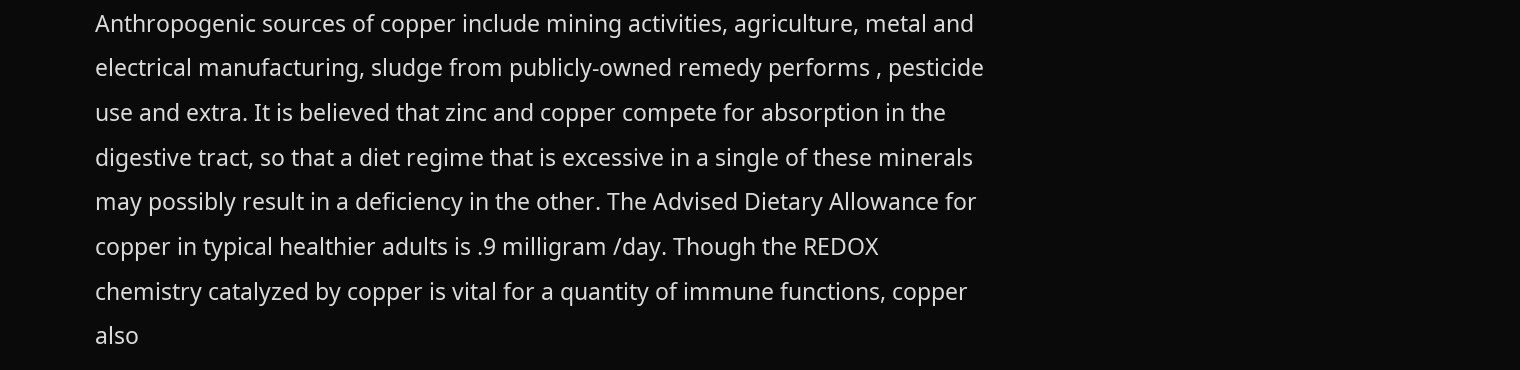Anthropogenic sources of copper include mining activities, agriculture, metal and electrical manufacturing, sludge from publicly-owned remedy performs , pesticide use and extra. It is believed that zinc and copper compete for absorption in the digestive tract, so that a diet regime that is excessive in a single of these minerals may possibly result in a deficiency in the other. The Advised Dietary Allowance for copper in typical healthier adults is .9 milligram /day. Though the REDOX chemistry catalyzed by copper is vital for a quantity of immune functions, copper also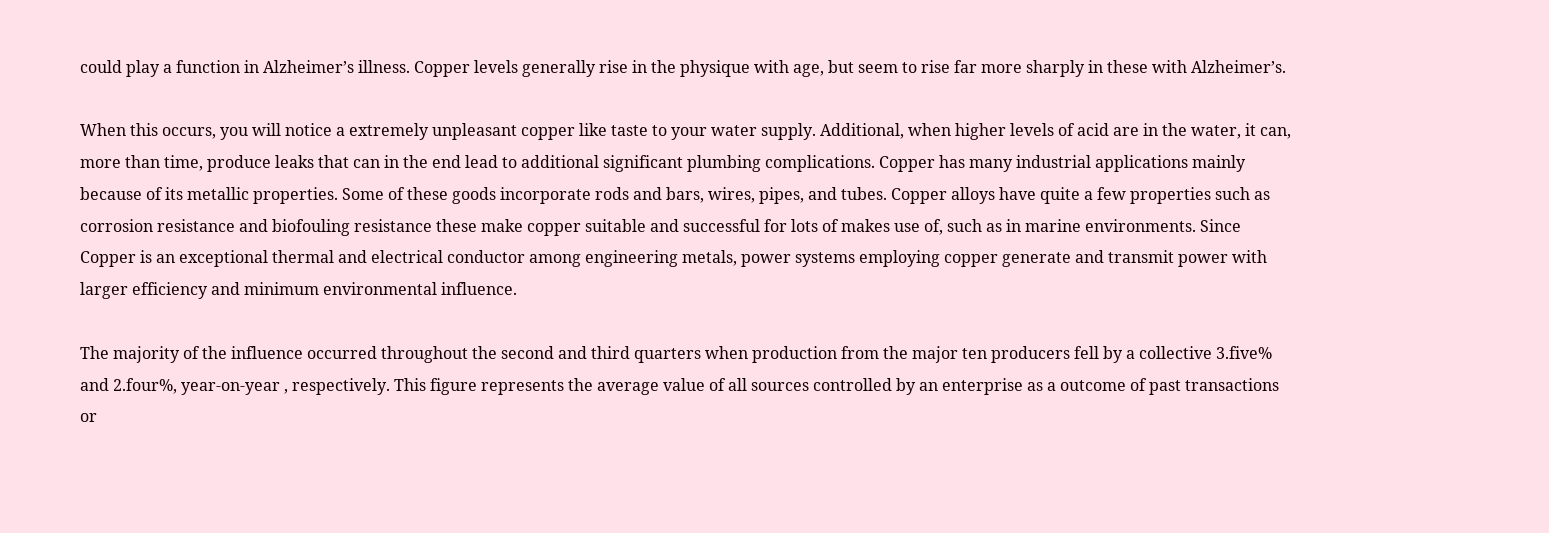could play a function in Alzheimer’s illness. Copper levels generally rise in the physique with age, but seem to rise far more sharply in these with Alzheimer’s.

When this occurs, you will notice a extremely unpleasant copper like taste to your water supply. Additional, when higher levels of acid are in the water, it can, more than time, produce leaks that can in the end lead to additional significant plumbing complications. Copper has many industrial applications mainly because of its metallic properties. Some of these goods incorporate rods and bars, wires, pipes, and tubes. Copper alloys have quite a few properties such as corrosion resistance and biofouling resistance these make copper suitable and successful for lots of makes use of, such as in marine environments. Since Copper is an exceptional thermal and electrical conductor among engineering metals, power systems employing copper generate and transmit power with larger efficiency and minimum environmental influence.

The majority of the influence occurred throughout the second and third quarters when production from the major ten producers fell by a collective 3.five% and 2.four%, year-on-year , respectively. This figure represents the average value of all sources controlled by an enterprise as a outcome of past transactions or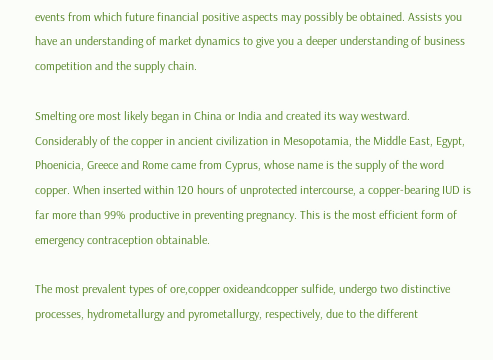events from which future financial positive aspects may possibly be obtained. Assists you have an understanding of market dynamics to give you a deeper understanding of business competition and the supply chain.

Smelting ore most likely began in China or India and created its way westward. Considerably of the copper in ancient civilization in Mesopotamia, the Middle East, Egypt, Phoenicia, Greece and Rome came from Cyprus, whose name is the supply of the word copper. When inserted within 120 hours of unprotected intercourse, a copper-bearing IUD is far more than 99% productive in preventing pregnancy. This is the most efficient form of emergency contraception obtainable.

The most prevalent types of ore,copper oxideandcopper sulfide, undergo two distinctive processes, hydrometallurgy and pyrometallurgy, respectively, due to the different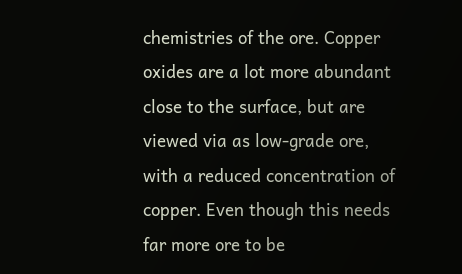chemistries of the ore. Copper oxides are a lot more abundant close to the surface, but are viewed via as low-grade ore, with a reduced concentration of copper. Even though this needs far more ore to be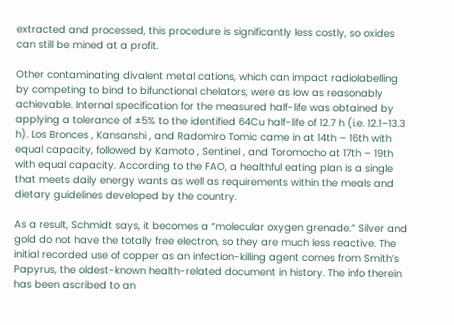extracted and processed, this procedure is significantly less costly, so oxides can still be mined at a profit.

Other contaminating divalent metal cations, which can impact radiolabelling by competing to bind to bifunctional chelators, were as low as reasonably achievable. Internal specification for the measured half-life was obtained by applying a tolerance of ±5% to the identified 64Cu half-life of 12.7 h (i.e. 12.1–13.3 h). Los Bronces , Kansanshi , and Radomiro Tomic came in at 14th – 16th with equal capacity, followed by Kamoto , Sentinel , and Toromocho at 17th – 19th with equal capacity. According to the FAO, a healthful eating plan is a single that meets daily energy wants as well as requirements within the meals and dietary guidelines developed by the country.

As a result, Schmidt says, it becomes a “molecular oxygen grenade.” Silver and gold do not have the totally free electron, so they are much less reactive. The initial recorded use of copper as an infection-killing agent comes from Smith’s Papyrus, the oldest-known health-related document in history. The info therein has been ascribed to an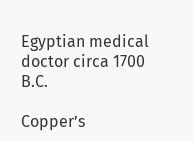Egyptian medical doctor circa 1700 B.C.

Copper’s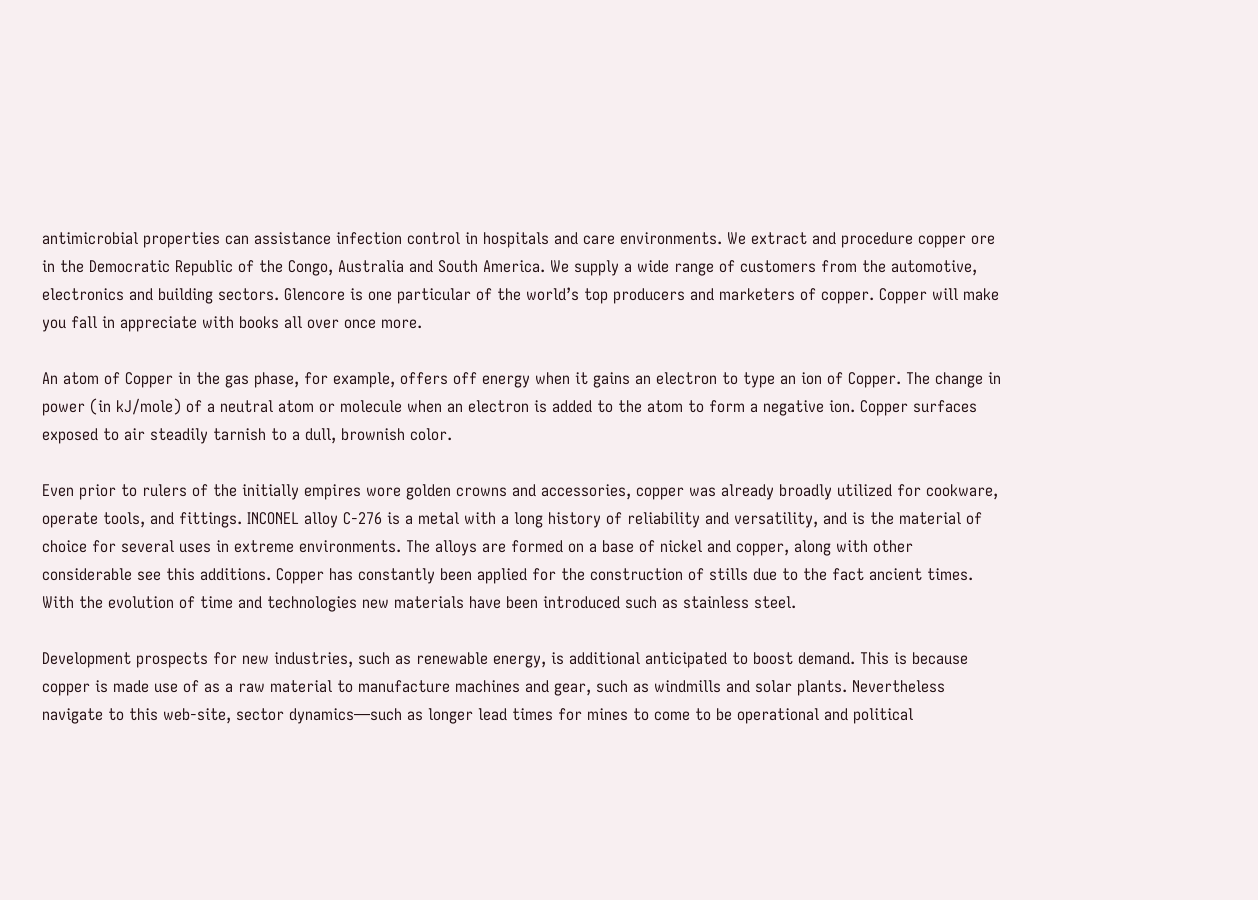antimicrobial properties can assistance infection control in hospitals and care environments. We extract and procedure copper ore in the Democratic Republic of the Congo, Australia and South America. We supply a wide range of customers from the automotive, electronics and building sectors. Glencore is one particular of the world’s top producers and marketers of copper. Copper will make you fall in appreciate with books all over once more.

An atom of Copper in the gas phase, for example, offers off energy when it gains an electron to type an ion of Copper. The change in power (in kJ/mole) of a neutral atom or molecule when an electron is added to the atom to form a negative ion. Copper surfaces exposed to air steadily tarnish to a dull, brownish color.

Even prior to rulers of the initially empires wore golden crowns and accessories, copper was already broadly utilized for cookware, operate tools, and fittings. INCONEL alloy C-276 is a metal with a long history of reliability and versatility, and is the material of choice for several uses in extreme environments. The alloys are formed on a base of nickel and copper, along with other considerable see this additions. Copper has constantly been applied for the construction of stills due to the fact ancient times. With the evolution of time and technologies new materials have been introduced such as stainless steel.

Development prospects for new industries, such as renewable energy, is additional anticipated to boost demand. This is because copper is made use of as a raw material to manufacture machines and gear, such as windmills and solar plants. Nevertheless navigate to this web-site, sector dynamics—such as longer lead times for mines to come to be operational and political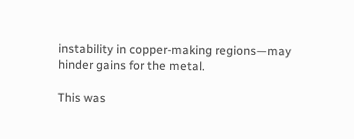instability in copper-making regions—may hinder gains for the metal.

This was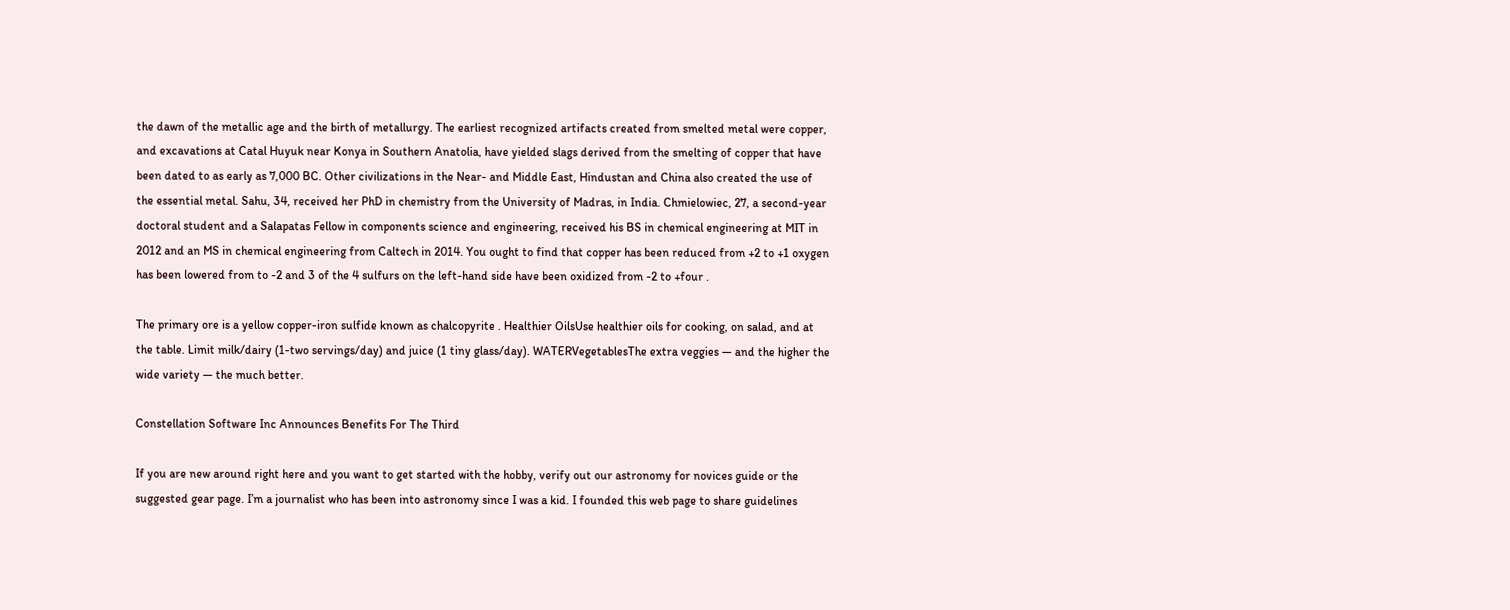the dawn of the metallic age and the birth of metallurgy. The earliest recognized artifacts created from smelted metal were copper, and excavations at Catal Huyuk near Konya in Southern Anatolia, have yielded slags derived from the smelting of copper that have been dated to as early as 7,000 BC. Other civilizations in the Near- and Middle East, Hindustan and China also created the use of the essential metal. Sahu, 34, received her PhD in chemistry from the University of Madras, in India. Chmielowiec, 27, a second-year doctoral student and a Salapatas Fellow in components science and engineering, received his BS in chemical engineering at MIT in 2012 and an MS in chemical engineering from Caltech in 2014. You ought to find that copper has been reduced from +2 to +1 oxygen has been lowered from to -2 and 3 of the 4 sulfurs on the left-hand side have been oxidized from -2 to +four .

The primary ore is a yellow copper-iron sulfide known as chalcopyrite . Healthier OilsUse healthier oils for cooking, on salad, and at the table. Limit milk/dairy (1-two servings/day) and juice (1 tiny glass/day). WATERVegetablesThe extra veggies — and the higher the wide variety — the much better.

Constellation Software Inc Announces Benefits For The Third

If you are new around right here and you want to get started with the hobby, verify out our astronomy for novices guide or the suggested gear page. I’m a journalist who has been into astronomy since I was a kid. I founded this web page to share guidelines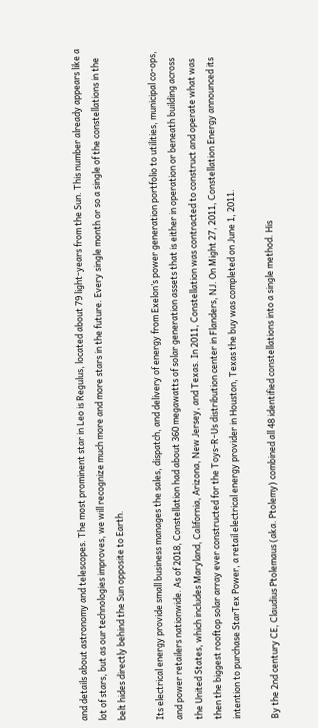and details about astronomy and telescopes. The most prominent star in Leo is Regulus, located about 79 light-years from the Sun. This number already appears like a lot of stars, but as our technologies improves, we will recognize much more and more stars in the future. Every single month or so a single of the constellations in the belt hides directly behind the Sun opposite to Earth.

Its electrical energy provide small business manages the sales, dispatch, and delivery of energy from Exelon’s power generation portfolio to utilities, municipal co-ops, and power retailers nationwide. As of 2018, Constellation had about 360 megawatts of solar generation assets that is either in operation or beneath building across the United States, which includes Maryland, California, Arizona, New Jersey, and Texas. In 2011, Constellation was contracted to construct and operate what was then the biggest rooftop solar array ever constructed for the Toys-R-Us distribution center in Flanders, NJ. On Might 27, 2011, Constellation Energy announced its intention to purchase StarTex Power, a retail electrical energy provider in Houston, Texas the buy was completed on June 1, 2011.

By the 2nd century CE, Claudius Ptolemaus (aka. Ptolemy) combined all 48 identified constellations into a single method. His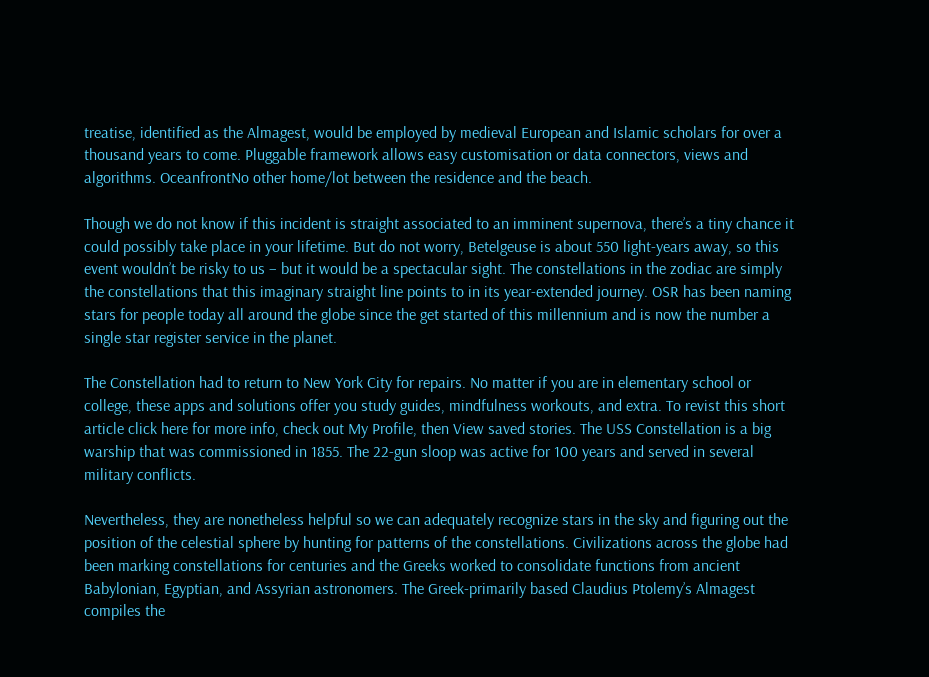treatise, identified as the Almagest, would be employed by medieval European and Islamic scholars for over a thousand years to come. Pluggable framework allows easy customisation or data connectors, views and algorithms. OceanfrontNo other home/lot between the residence and the beach.

Though we do not know if this incident is straight associated to an imminent supernova, there’s a tiny chance it could possibly take place in your lifetime. But do not worry, Betelgeuse is about 550 light-years away, so this event wouldn’t be risky to us – but it would be a spectacular sight. The constellations in the zodiac are simply the constellations that this imaginary straight line points to in its year-extended journey. OSR has been naming stars for people today all around the globe since the get started of this millennium and is now the number a single star register service in the planet.

The Constellation had to return to New York City for repairs. No matter if you are in elementary school or college, these apps and solutions offer you study guides, mindfulness workouts, and extra. To revist this short article click here for more info, check out My Profile, then View saved stories. The USS Constellation is a big warship that was commissioned in 1855. The 22-gun sloop was active for 100 years and served in several military conflicts.

Nevertheless, they are nonetheless helpful so we can adequately recognize stars in the sky and figuring out the position of the celestial sphere by hunting for patterns of the constellations. Civilizations across the globe had been marking constellations for centuries and the Greeks worked to consolidate functions from ancient Babylonian, Egyptian, and Assyrian astronomers. The Greek-primarily based Claudius Ptolemy’s Almagest compiles the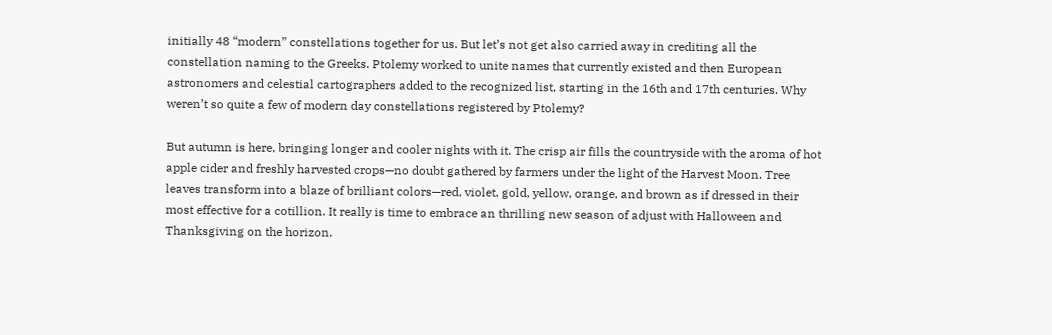initially 48 “modern” constellations together for us. But let’s not get also carried away in crediting all the constellation naming to the Greeks. Ptolemy worked to unite names that currently existed and then European astronomers and celestial cartographers added to the recognized list, starting in the 16th and 17th centuries. Why weren’t so quite a few of modern day constellations registered by Ptolemy?

But autumn is here, bringing longer and cooler nights with it. The crisp air fills the countryside with the aroma of hot apple cider and freshly harvested crops—no doubt gathered by farmers under the light of the Harvest Moon. Tree leaves transform into a blaze of brilliant colors—red, violet, gold, yellow, orange, and brown as if dressed in their most effective for a cotillion. It really is time to embrace an thrilling new season of adjust with Halloween and Thanksgiving on the horizon.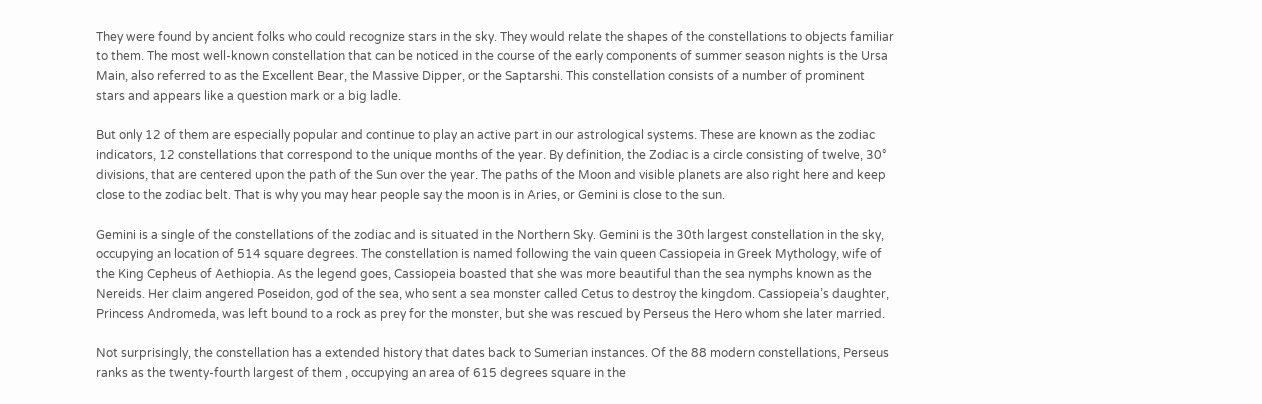They were found by ancient folks who could recognize stars in the sky. They would relate the shapes of the constellations to objects familiar to them. The most well-known constellation that can be noticed in the course of the early components of summer season nights is the Ursa Main, also referred to as the Excellent Bear, the Massive Dipper, or the Saptarshi. This constellation consists of a number of prominent stars and appears like a question mark or a big ladle.

But only 12 of them are especially popular and continue to play an active part in our astrological systems. These are known as the zodiac indicators, 12 constellations that correspond to the unique months of the year. By definition, the Zodiac is a circle consisting of twelve, 30° divisions, that are centered upon the path of the Sun over the year. The paths of the Moon and visible planets are also right here and keep close to the zodiac belt. That is why you may hear people say the moon is in Aries, or Gemini is close to the sun.

Gemini is a single of the constellations of the zodiac and is situated in the Northern Sky. Gemini is the 30th largest constellation in the sky, occupying an location of 514 square degrees. The constellation is named following the vain queen Cassiopeia in Greek Mythology, wife of the King Cepheus of Aethiopia. As the legend goes, Cassiopeia boasted that she was more beautiful than the sea nymphs known as the Nereids. Her claim angered Poseidon, god of the sea, who sent a sea monster called Cetus to destroy the kingdom. Cassiopeia’s daughter, Princess Andromeda, was left bound to a rock as prey for the monster, but she was rescued by Perseus the Hero whom she later married.

Not surprisingly, the constellation has a extended history that dates back to Sumerian instances. Of the 88 modern constellations, Perseus ranks as the twenty-fourth largest of them , occupying an area of 615 degrees square in the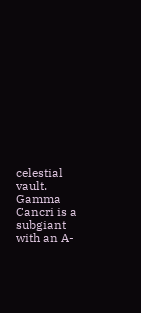celestial vault. Gamma Cancri is a subgiant with an A-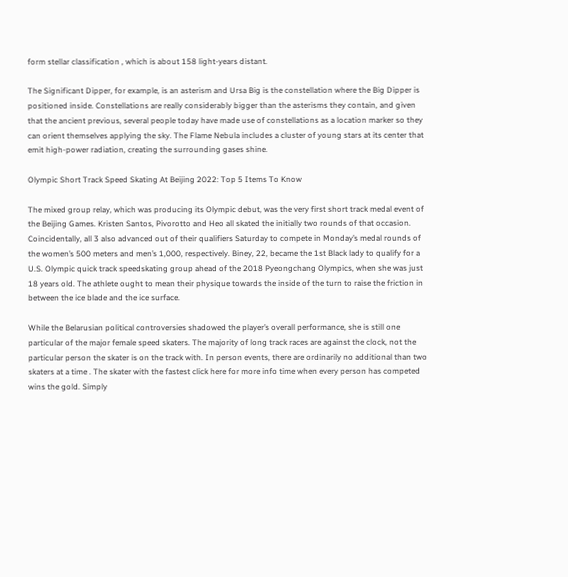form stellar classification , which is about 158 light-years distant.

The Significant Dipper, for example, is an asterism and Ursa Big is the constellation where the Big Dipper is positioned inside. Constellations are really considerably bigger than the asterisms they contain, and given that the ancient previous, several people today have made use of constellations as a location marker so they can orient themselves applying the sky. The Flame Nebula includes a cluster of young stars at its center that emit high-power radiation, creating the surrounding gases shine.

Olympic Short Track Speed Skating At Beijing 2022: Top 5 Items To Know

The mixed group relay, which was producing its Olympic debut, was the very first short track medal event of the Beijing Games. Kristen Santos, Pivorotto and Heo all skated the initially two rounds of that occasion. Coincidentally, all 3 also advanced out of their qualifiers Saturday to compete in Monday’s medal rounds of the women’s 500 meters and men’s 1,000, respectively. Biney, 22, became the 1st Black lady to qualify for a U.S. Olympic quick track speedskating group ahead of the 2018 Pyeongchang Olympics, when she was just 18 years old. The athlete ought to mean their physique towards the inside of the turn to raise the friction in between the ice blade and the ice surface.

While the Belarusian political controversies shadowed the player’s overall performance, she is still one particular of the major female speed skaters. The majority of long track races are against the clock, not the particular person the skater is on the track with. In person events, there are ordinarily no additional than two skaters at a time . The skater with the fastest click here for more info time when every person has competed wins the gold. Simply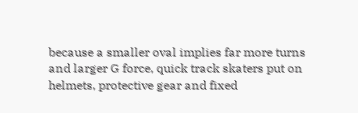because a smaller oval implies far more turns and larger G force, quick track skaters put on helmets, protective gear and fixed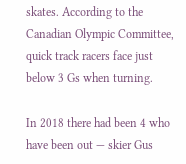skates. According to the Canadian Olympic Committee, quick track racers face just below 3 Gs when turning.

In 2018 there had been 4 who have been out — skier Gus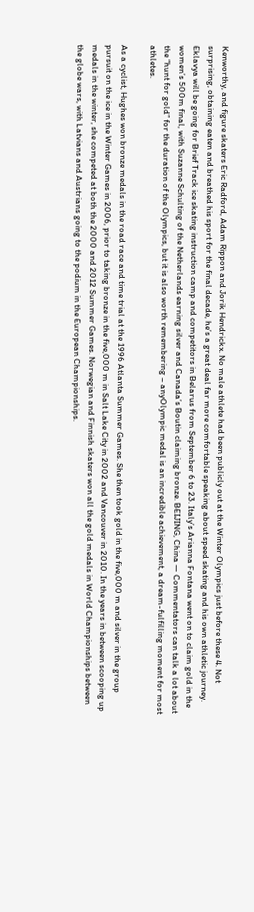Kenworthy, and figure skaters Eric Radford, Adam Rippon and Jorik Hendrickx. No male athlete had been publicly out at the Winter Olympics just before these 4. Not surprising, obtaining eaten and breathed his sport for the final decade, he’s a great deal far more comfortable speaking about speed skating and his own athletic journey. Eklavya will be going for Brief Track ice skating instruction camp and competitors in Belarus from September 6 to 23. Italy’s Arianna Fontana went on to claim gold in the women’s 500m final, with Suzanne Schulting of the Netherlands earning silver and Canada’s Boutin claiming bronze. BEIJING, China — Commentators can talk a lot about the “hunt for gold” for the duration of the Olympics, but it is also worth remembering – anyOlympic medal is an incredible achievement, a dream-fulfilling moment for most athletes.

As a cyclist, Hughes won bronze medals in the road race and time trial at the 1996 Atlanta Summer Games. She then took gold in the five,000 m and silver in the group pursuit on the ice in the Winter Games in 2006, prior to taking bronze in the five,000 m in Salt Lake City in 2002 and Vancouver in 2010. In the years in between scooping up medals in the winter, she competed at both the 2000 and 2012 Summer Games. Norwegian and Finnish skaters won all the gold medals in World Championships between the globe wars, with Latvians and Austrians going to the podium in the European Championships.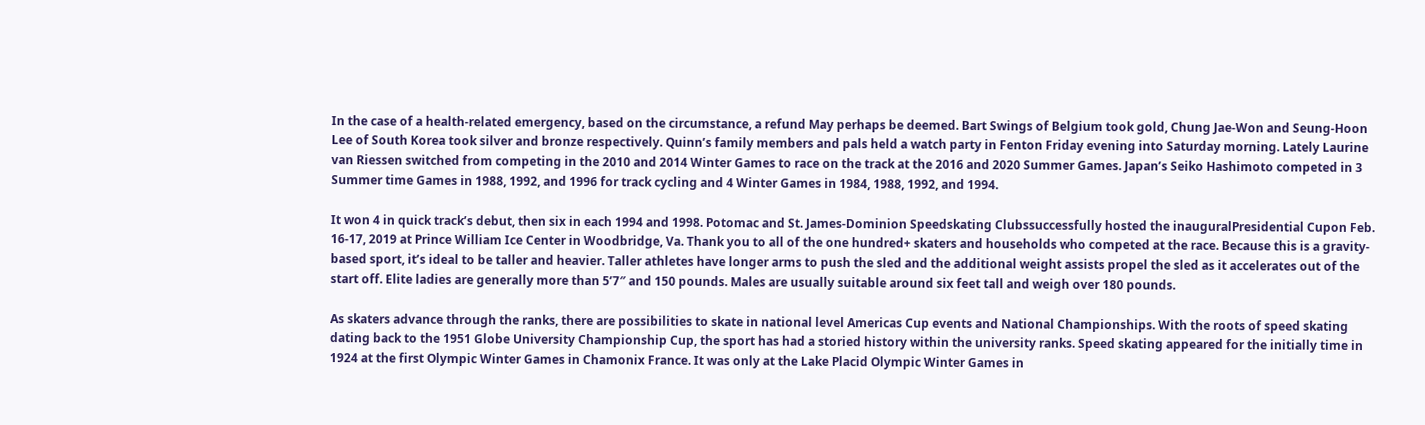In the case of a health-related emergency, based on the circumstance, a refund May perhaps be deemed. Bart Swings of Belgium took gold, Chung Jae-Won and Seung-Hoon Lee of South Korea took silver and bronze respectively. Quinn’s family members and pals held a watch party in Fenton Friday evening into Saturday morning. Lately Laurine van Riessen switched from competing in the 2010 and 2014 Winter Games to race on the track at the 2016 and 2020 Summer Games. Japan’s Seiko Hashimoto competed in 3 Summer time Games in 1988, 1992, and 1996 for track cycling and 4 Winter Games in 1984, 1988, 1992, and 1994.

It won 4 in quick track’s debut, then six in each 1994 and 1998. Potomac and St. James-Dominion Speedskating Clubssuccessfully hosted the inauguralPresidential Cupon Feb. 16-17, 2019 at Prince William Ice Center in Woodbridge, Va. Thank you to all of the one hundred+ skaters and households who competed at the race. Because this is a gravity-based sport, it’s ideal to be taller and heavier. Taller athletes have longer arms to push the sled and the additional weight assists propel the sled as it accelerates out of the start off. Elite ladies are generally more than 5’7″ and 150 pounds. Males are usually suitable around six feet tall and weigh over 180 pounds.

As skaters advance through the ranks, there are possibilities to skate in national level Americas Cup events and National Championships. With the roots of speed skating dating back to the 1951 Globe University Championship Cup, the sport has had a storied history within the university ranks. Speed skating appeared for the initially time in 1924 at the first Olympic Winter Games in Chamonix France. It was only at the Lake Placid Olympic Winter Games in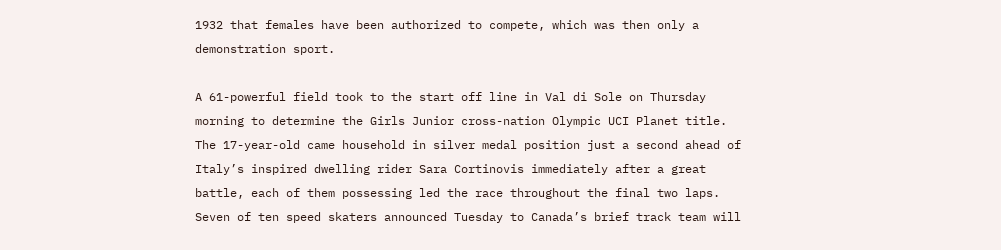1932 that females have been authorized to compete, which was then only a demonstration sport.

A 61-powerful field took to the start off line in Val di Sole on Thursday morning to determine the Girls Junior cross-nation Olympic UCI Planet title. The 17-year-old came household in silver medal position just a second ahead of Italy’s inspired dwelling rider Sara Cortinovis immediately after a great battle, each of them possessing led the race throughout the final two laps. Seven of ten speed skaters announced Tuesday to Canada’s brief track team will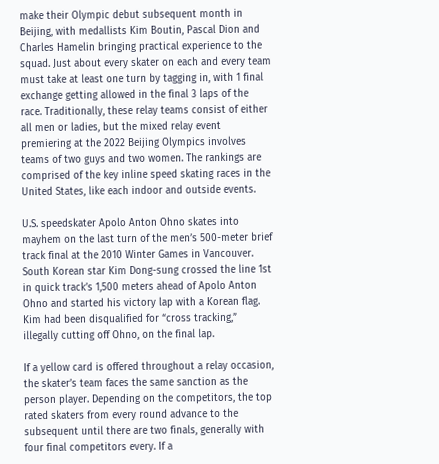make their Olympic debut subsequent month in Beijing, with medallists Kim Boutin, Pascal Dion and Charles Hamelin bringing practical experience to the squad. Just about every skater on each and every team must take at least one turn by tagging in, with 1 final exchange getting allowed in the final 3 laps of the race. Traditionally, these relay teams consist of either all men or ladies, but the mixed relay event premiering at the 2022 Beijing Olympics involves teams of two guys and two women. The rankings are comprised of the key inline speed skating races in the United States, like each indoor and outside events.

U.S. speedskater Apolo Anton Ohno skates into mayhem on the last turn of the men’s 500-meter brief track final at the 2010 Winter Games in Vancouver. South Korean star Kim Dong-sung crossed the line 1st in quick track’s 1,500 meters ahead of Apolo Anton Ohno and started his victory lap with a Korean flag. Kim had been disqualified for “cross tracking,” illegally cutting off Ohno, on the final lap.

If a yellow card is offered throughout a relay occasion, the skater’s team faces the same sanction as the person player. Depending on the competitors, the top rated skaters from every round advance to the subsequent until there are two finals, generally with four final competitors every. If a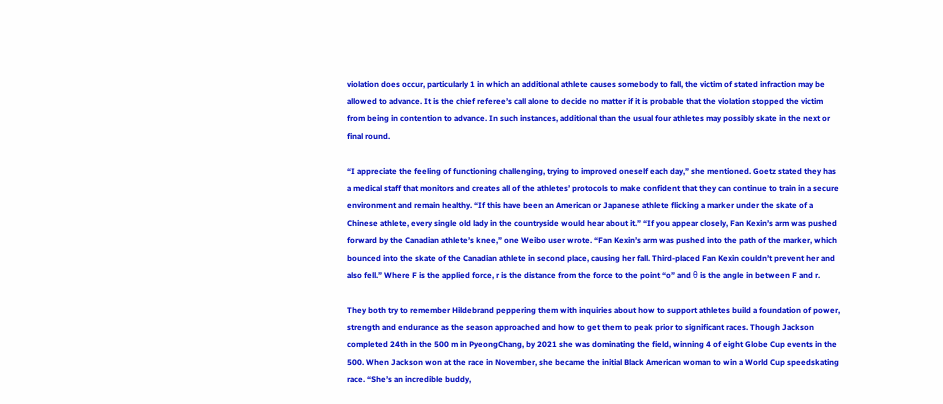violation does occur, particularly 1 in which an additional athlete causes somebody to fall, the victim of stated infraction may be allowed to advance. It is the chief referee’s call alone to decide no matter if it is probable that the violation stopped the victim from being in contention to advance. In such instances, additional than the usual four athletes may possibly skate in the next or final round.

“I appreciate the feeling of functioning challenging, trying to improved oneself each day,” she mentioned. Goetz stated they has a medical staff that monitors and creates all of the athletes’ protocols to make confident that they can continue to train in a secure environment and remain healthy. “If this have been an American or Japanese athlete flicking a marker under the skate of a Chinese athlete, every single old lady in the countryside would hear about it.” “If you appear closely, Fan Kexin’s arm was pushed forward by the Canadian athlete’s knee,” one Weibo user wrote. “Fan Kexin’s arm was pushed into the path of the marker, which bounced into the skate of the Canadian athlete in second place, causing her fall. Third-placed Fan Kexin couldn’t prevent her and also fell.” Where F is the applied force, r is the distance from the force to the point “o” and θ is the angle in between F and r.

They both try to remember Hildebrand peppering them with inquiries about how to support athletes build a foundation of power, strength and endurance as the season approached and how to get them to peak prior to significant races. Though Jackson completed 24th in the 500 m in PyeongChang, by 2021 she was dominating the field, winning 4 of eight Globe Cup events in the 500. When Jackson won at the race in November, she became the initial Black American woman to win a World Cup speedskating race. “She’s an incredible buddy,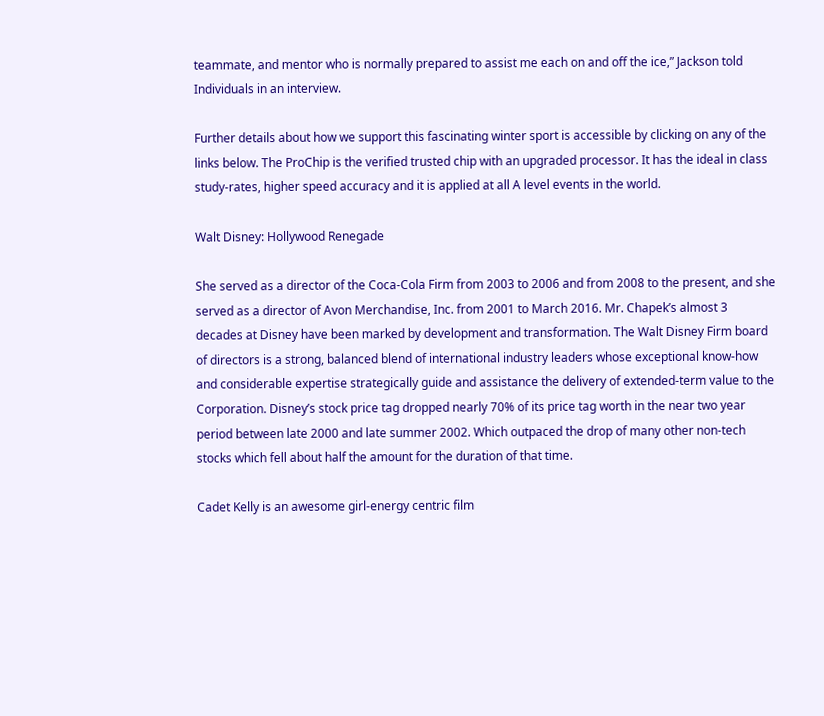teammate, and mentor who is normally prepared to assist me each on and off the ice,” Jackson told Individuals in an interview.

Further details about how we support this fascinating winter sport is accessible by clicking on any of the links below. The ProChip is the verified trusted chip with an upgraded processor. It has the ideal in class study-rates, higher speed accuracy and it is applied at all A level events in the world.

Walt Disney: Hollywood Renegade

She served as a director of the Coca-Cola Firm from 2003 to 2006 and from 2008 to the present, and she served as a director of Avon Merchandise, Inc. from 2001 to March 2016. Mr. Chapek’s almost 3 decades at Disney have been marked by development and transformation. The Walt Disney Firm board of directors is a strong, balanced blend of international industry leaders whose exceptional know-how and considerable expertise strategically guide and assistance the delivery of extended-term value to the Corporation. Disney’s stock price tag dropped nearly 70% of its price tag worth in the near two year period between late 2000 and late summer 2002. Which outpaced the drop of many other non-tech stocks which fell about half the amount for the duration of that time.

Cadet Kelly is an awesome girl-energy centric film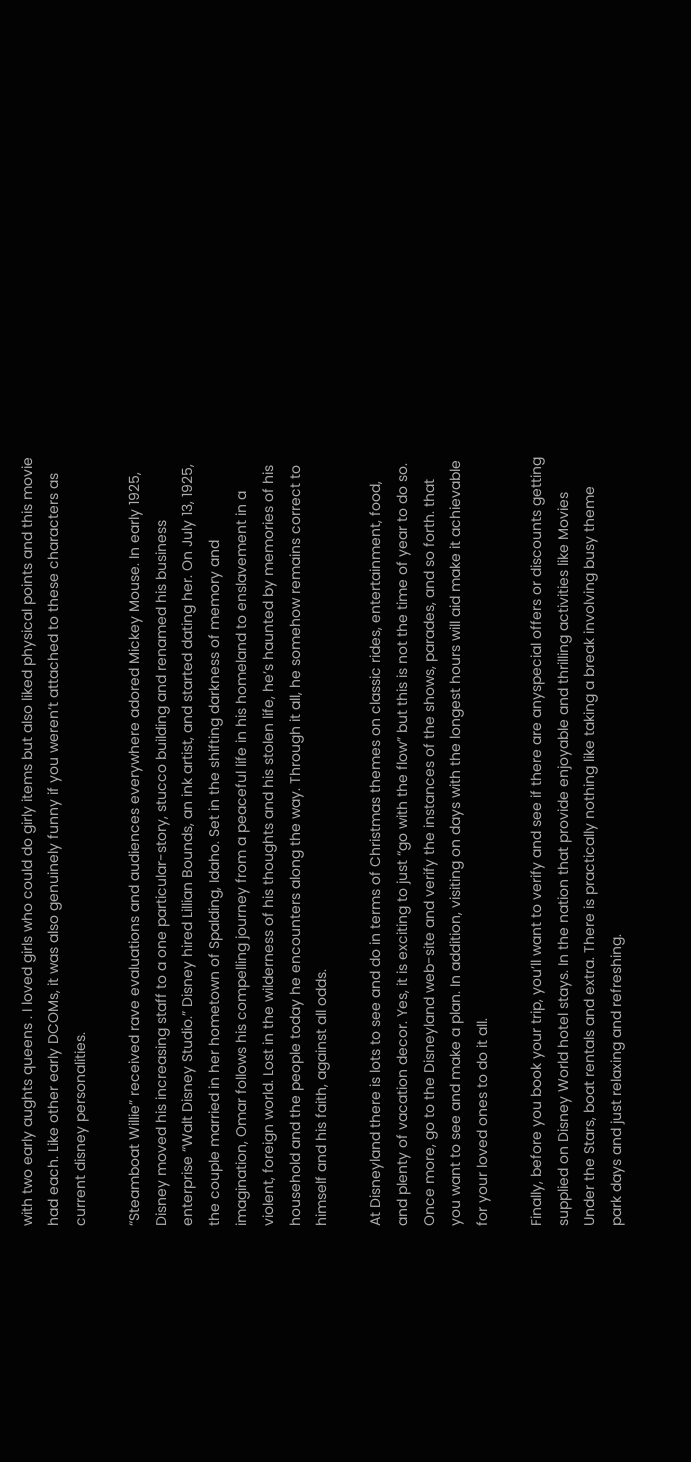with two early aughts queens . I loved girls who could do girly items but also liked physical points and this movie had each. Like other early DCOMs, it was also genuinely funny if you weren’t attached to these characters as current disney personalities.

“Steamboat Willie” received rave evaluations and audiences everywhere adored Mickey Mouse. In early 1925, Disney moved his increasing staff to a one particular-story, stucco building and renamed his business enterprise “Walt Disney Studio.” Disney hired Lillian Bounds, an ink artist, and started dating her. On July 13, 1925, the couple married in her hometown of Spalding, Idaho. Set in the shifting darkness of memory and imagination, Omar follows his compelling journey from a peaceful life in his homeland to enslavement in a violent, foreign world. Lost in the wilderness of his thoughts and his stolen life, he’s haunted by memories of his household and the people today he encounters along the way. Through it all, he somehow remains correct to himself and his faith, against all odds.

At Disneyland there is lots to see and do in terms of Christmas themes on classic rides, entertainment, food, and plenty of vacation decor. Yes, it is exciting to just “go with the flow” but this is not the time of year to do so. Once more, go to the Disneyland web-site and verify the instances of the shows, parades, and so forth. that you want to see and make a plan. In addition, visiting on days with the longest hours will aid make it achievable for your loved ones to do it all.

Finally, before you book your trip, you’ll want to verify and see if there are anyspecial offers or discounts getting supplied on Disney World hotel stays. In the nation that provide enjoyable and thrilling activities like Movies Under the Stars, boat rentals and extra. There is practically nothing like taking a break involving busy theme park days and just relaxing and refreshing.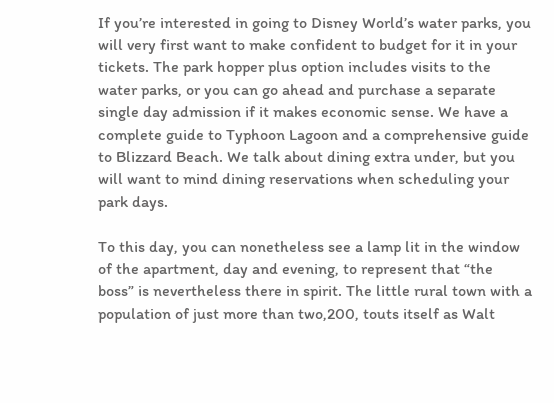If you’re interested in going to Disney World’s water parks, you will very first want to make confident to budget for it in your tickets. The park hopper plus option includes visits to the water parks, or you can go ahead and purchase a separate single day admission if it makes economic sense. We have a complete guide to Typhoon Lagoon and a comprehensive guide to Blizzard Beach. We talk about dining extra under, but you will want to mind dining reservations when scheduling your park days.

To this day, you can nonetheless see a lamp lit in the window of the apartment, day and evening, to represent that “the boss” is nevertheless there in spirit. The little rural town with a population of just more than two,200, touts itself as Walt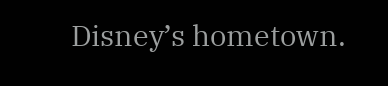Disney’s hometown.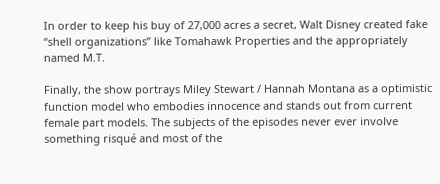In order to keep his buy of 27,000 acres a secret, Walt Disney created fake “shell organizations” like Tomahawk Properties and the appropriately named M.T.

Finally, the show portrays Miley Stewart / Hannah Montana as a optimistic function model who embodies innocence and stands out from current female part models. The subjects of the episodes never ever involve something risqué and most of the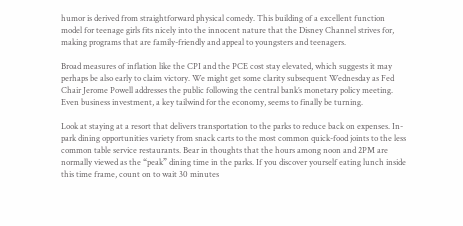humor is derived from straightforward physical comedy. This building of a excellent function model for teenage girls fits nicely into the innocent nature that the Disney Channel strives for, making programs that are family-friendly and appeal to youngsters and teenagers.

Broad measures of inflation like the CPI and the PCE cost stay elevated, which suggests it may perhaps be also early to claim victory. We might get some clarity subsequent Wednesday as Fed Chair Jerome Powell addresses the public following the central bank’s monetary policy meeting. Even business investment, a key tailwind for the economy, seems to finally be turning.

Look at staying at a resort that delivers transportation to the parks to reduce back on expenses. In-park dining opportunities variety from snack carts to the most common quick-food joints to the less common table service restaurants. Bear in thoughts that the hours among noon and 2PM are normally viewed as the “peak” dining time in the parks. If you discover yourself eating lunch inside this time frame, count on to wait 30 minutes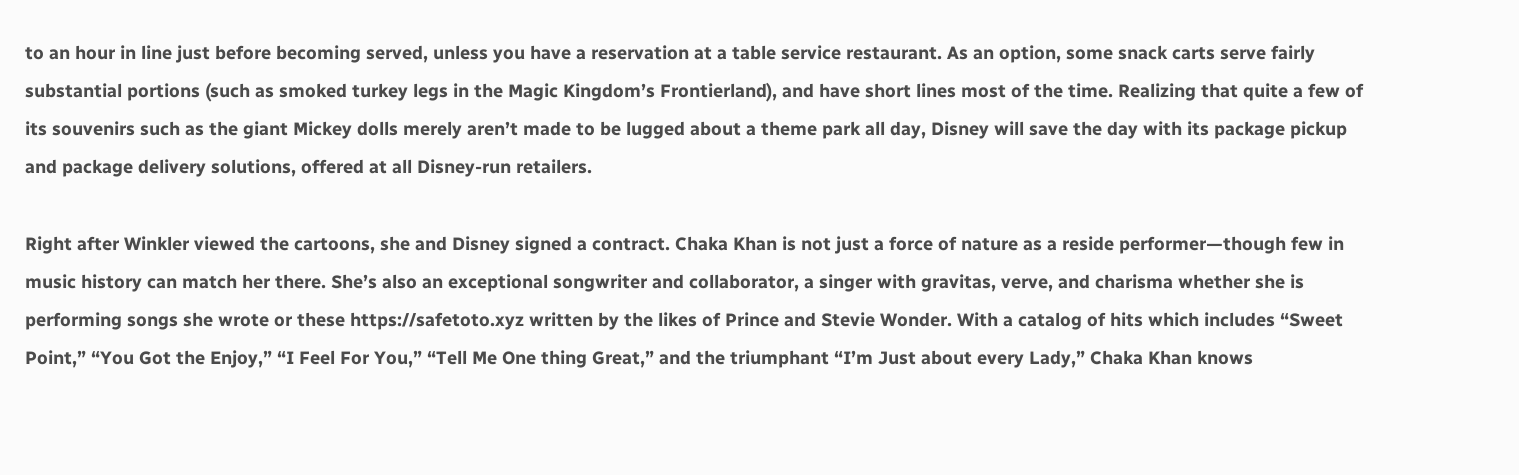to an hour in line just before becoming served, unless you have a reservation at a table service restaurant. As an option, some snack carts serve fairly substantial portions (such as smoked turkey legs in the Magic Kingdom’s Frontierland), and have short lines most of the time. Realizing that quite a few of its souvenirs such as the giant Mickey dolls merely aren’t made to be lugged about a theme park all day, Disney will save the day with its package pickup and package delivery solutions, offered at all Disney-run retailers.

Right after Winkler viewed the cartoons, she and Disney signed a contract. Chaka Khan is not just a force of nature as a reside performer—though few in music history can match her there. She’s also an exceptional songwriter and collaborator, a singer with gravitas, verve, and charisma whether she is performing songs she wrote or these https://safetoto.xyz written by the likes of Prince and Stevie Wonder. With a catalog of hits which includes “Sweet Point,” “You Got the Enjoy,” “I Feel For You,” “Tell Me One thing Great,” and the triumphant “I’m Just about every Lady,” Chaka Khan knows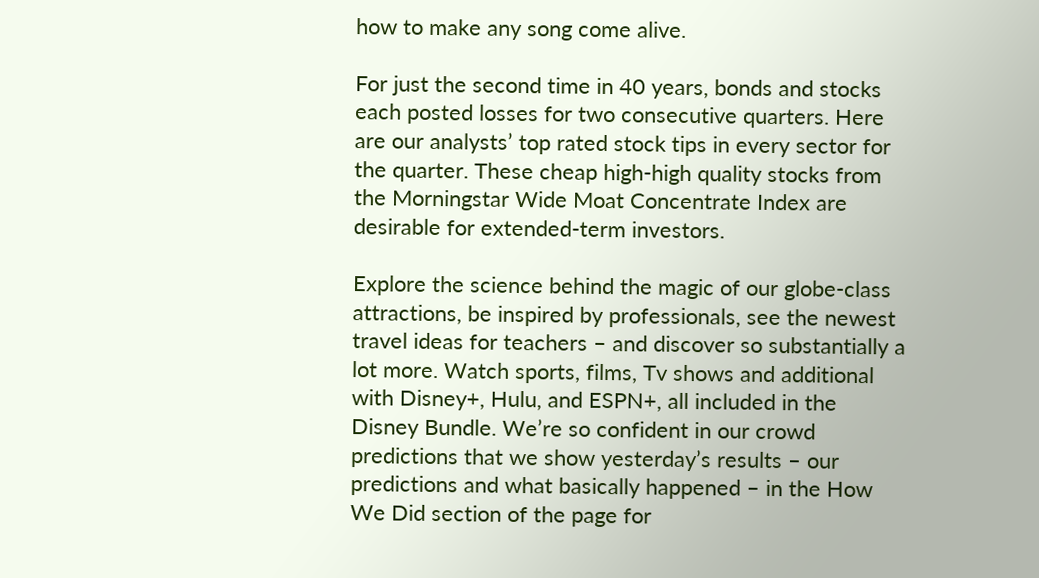how to make any song come alive.

For just the second time in 40 years, bonds and stocks each posted losses for two consecutive quarters. Here are our analysts’ top rated stock tips in every sector for the quarter. These cheap high-high quality stocks from the Morningstar Wide Moat Concentrate Index are desirable for extended-term investors.

Explore the science behind the magic of our globe-class attractions, be inspired by professionals, see the newest travel ideas for teachers – and discover so substantially a lot more. Watch sports, films, Tv shows and additional with Disney+, Hulu, and ESPN+, all included in the Disney Bundle. We’re so confident in our crowd predictions that we show yesterday’s results – our predictions and what basically happened – in the How We Did section of the page for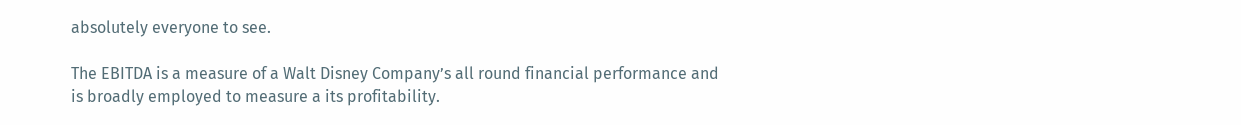absolutely everyone to see.

The EBITDA is a measure of a Walt Disney Company’s all round financial performance and is broadly employed to measure a its profitability.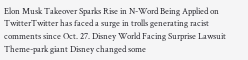Elon Musk Takeover Sparks Rise in N-Word Being Applied on TwitterTwitter has faced a surge in trolls generating racist comments since Oct. 27. Disney World Facing Surprise Lawsuit Theme-park giant Disney changed some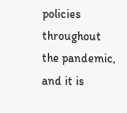policies throughout the pandemic, and it is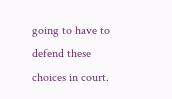going to have to defend these choices in court.